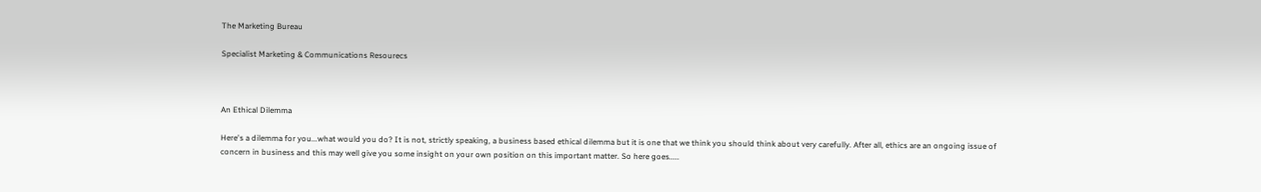The Marketing Bureau

Specialist Marketing & Communications Resourecs



An Ethical Dilemma

Here's a dilemma for you...what would you do? It is not, strictly speaking, a business based ethical dilemma but it is one that we think you should think about very carefully. After all, ethics are an ongoing issue of concern in business and this may well give you some insight on your own position on this important matter. So here goes.....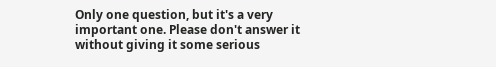Only one question, but it's a very important one. Please don't answer it without giving it some serious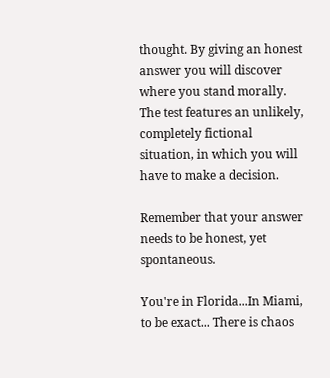thought. By giving an honest answer you will discover where you stand morally. The test features an unlikely, completely fictional situation, in which you will have to make a decision.

Remember that your answer needs to be honest, yet spontaneous.

You're in Florida...In Miami, to be exact... There is chaos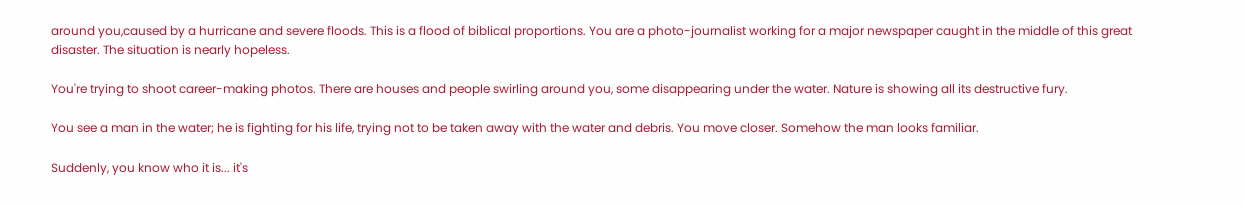around you,caused by a hurricane and severe floods. This is a flood of biblical proportions. You are a photo-journalist working for a major newspaper caught in the middle of this great disaster. The situation is nearly hopeless.

You're trying to shoot career-making photos. There are houses and people swirling around you, some disappearing under the water. Nature is showing all its destructive fury.

You see a man in the water; he is fighting for his life, trying not to be taken away with the water and debris. You move closer. Somehow the man looks familiar.

Suddenly, you know who it is... it's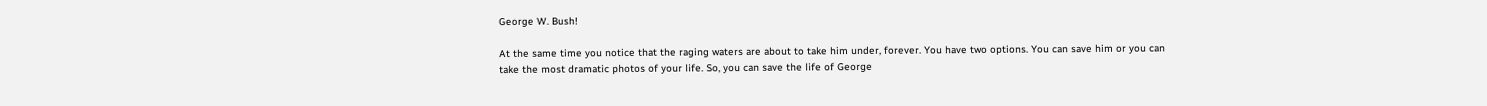George W. Bush!

At the same time you notice that the raging waters are about to take him under, forever. You have two options. You can save him or you can take the most dramatic photos of your life. So, you can save the life of George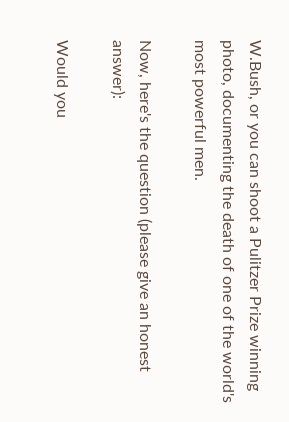W.Bush, or you can shoot a Pulitzer Prize winning photo, documenting the death of one of the world's most powerful men.

Now, here's the question (please give an honest answer):

Would you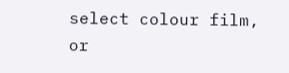select colour film, or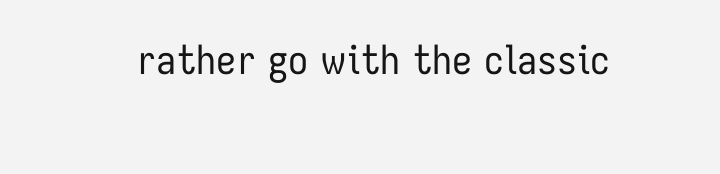rather go with the classic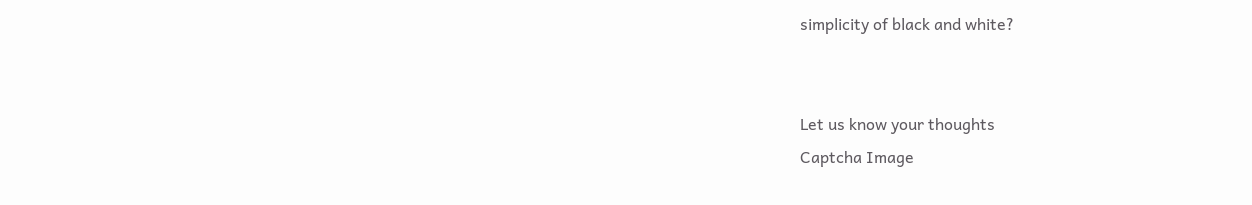simplicity of black and white?


Let us know your thoughts
Captcha Image